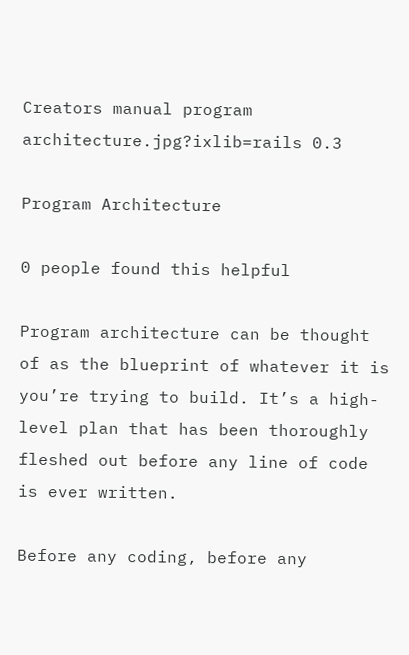Creators manual program architecture.jpg?ixlib=rails 0.3

Program Architecture

0 people found this helpful

Program architecture can be thought of as the blueprint of whatever it is you’re trying to build. It’s a high-level plan that has been thoroughly fleshed out before any line of code is ever written.

Before any coding, before any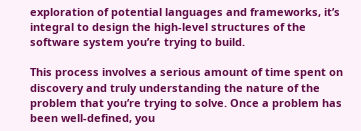exploration of potential languages and frameworks, it’s integral to design the high-level structures of the software system you’re trying to build.

This process involves a serious amount of time spent on discovery and truly understanding the nature of the problem that you’re trying to solve. Once a problem has been well-defined, you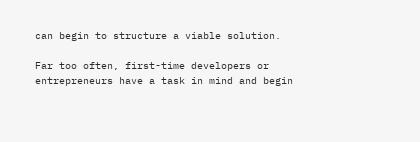can begin to structure a viable solution.

Far too often, first-time developers or entrepreneurs have a task in mind and begin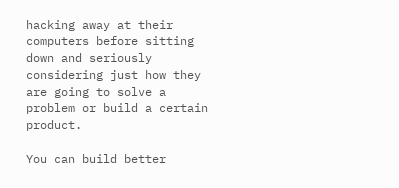hacking away at their computers before sitting down and seriously considering just how they are going to solve a problem or build a certain product.

You can build better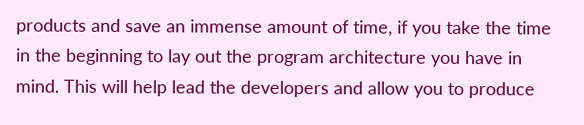products and save an immense amount of time, if you take the time in the beginning to lay out the program architecture you have in mind. This will help lead the developers and allow you to produce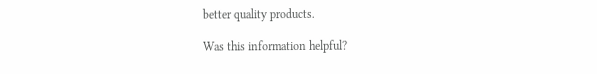better quality products.

Was this information helpful?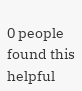0 people found this helpful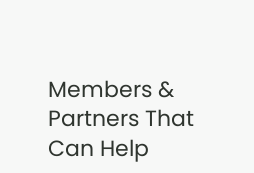Members & Partners That Can Help